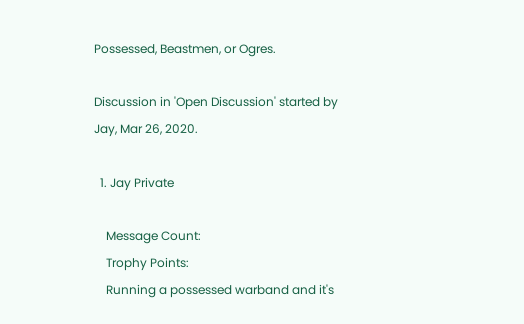Possessed, Beastmen, or Ogres.

Discussion in 'Open Discussion' started by Jay, Mar 26, 2020.

  1. Jay Private

    Message Count:
    Trophy Points:
    Running a possessed warband and it's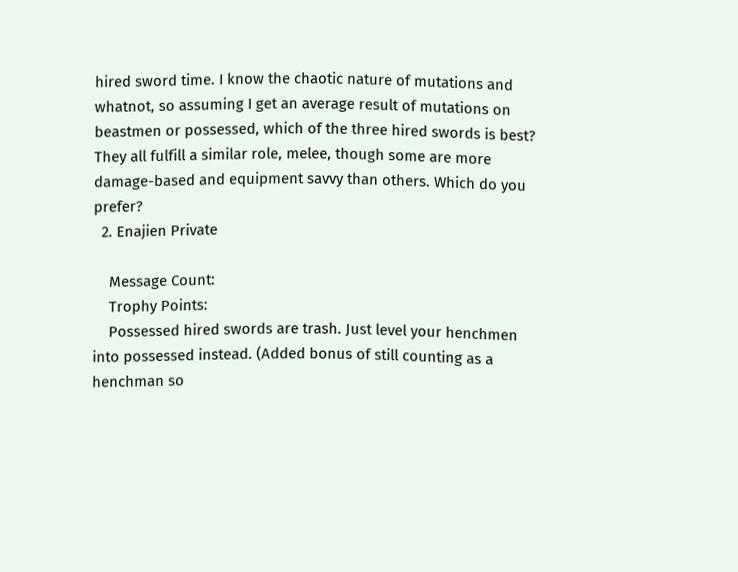hired sword time. I know the chaotic nature of mutations and whatnot, so assuming I get an average result of mutations on beastmen or possessed, which of the three hired swords is best? They all fulfill a similar role, melee, though some are more damage-based and equipment savvy than others. Which do you prefer?
  2. Enajien Private

    Message Count:
    Trophy Points:
    Possessed hired swords are trash. Just level your henchmen into possessed instead. (Added bonus of still counting as a henchman so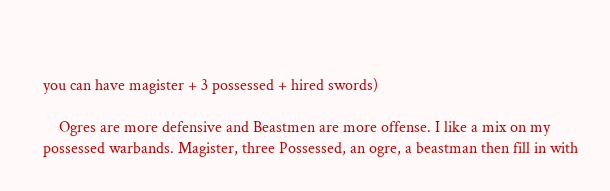you can have magister + 3 possessed + hired swords)

    Ogres are more defensive and Beastmen are more offense. I like a mix on my possessed warbands. Magister, three Possessed, an ogre, a beastman then fill in with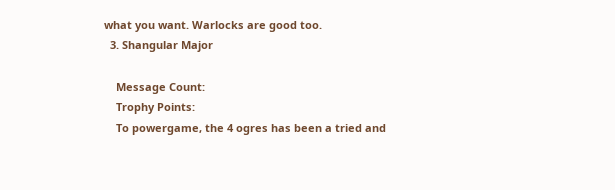what you want. Warlocks are good too.
  3. Shangular Major

    Message Count:
    Trophy Points:
    To powergame, the 4 ogres has been a tried and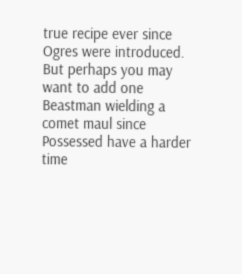true recipe ever since Ogres were introduced. But perhaps you may want to add one Beastman wielding a comet maul since Possessed have a harder time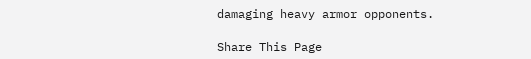damaging heavy armor opponents.

Share This Page